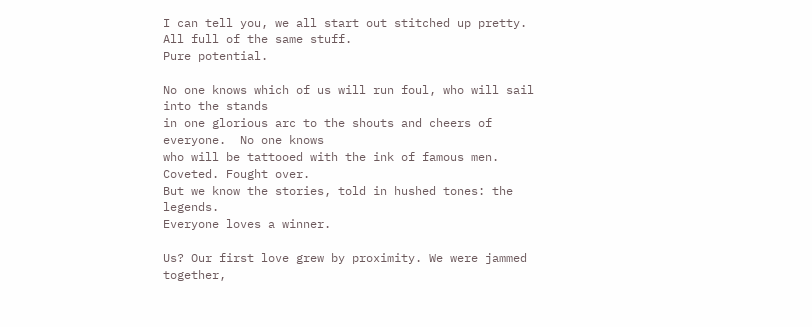I can tell you, we all start out stitched up pretty. All full of the same stuff.
Pure potential.

No one knows which of us will run foul, who will sail into the stands
in one glorious arc to the shouts and cheers of everyone.  No one knows
who will be tattooed with the ink of famous men. Coveted. Fought over.
But we know the stories, told in hushed tones: the legends.
Everyone loves a winner.

Us? Our first love grew by proximity. We were jammed together,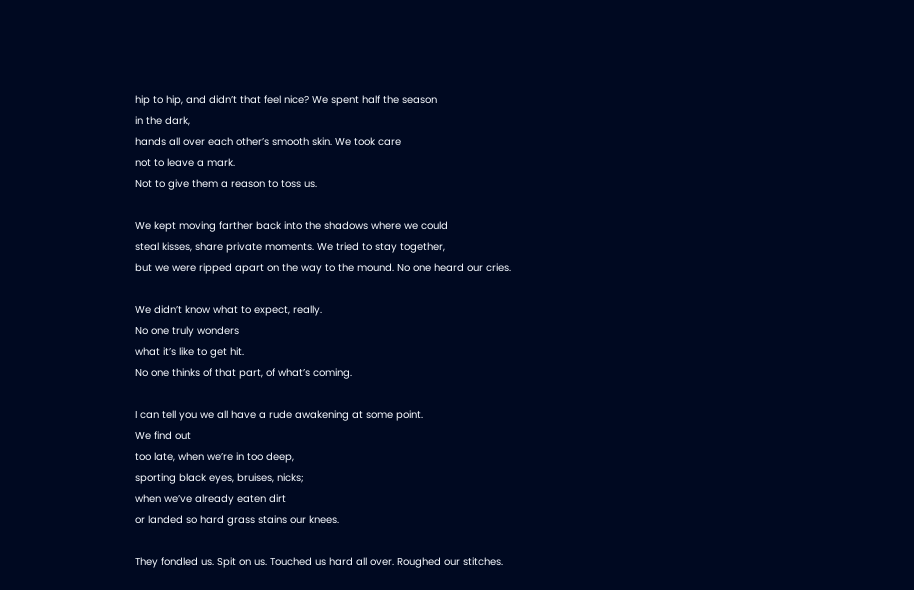hip to hip, and didn’t that feel nice? We spent half the season
in the dark,
hands all over each other’s smooth skin. We took care
not to leave a mark.
Not to give them a reason to toss us.

We kept moving farther back into the shadows where we could
steal kisses, share private moments. We tried to stay together,
but we were ripped apart on the way to the mound. No one heard our cries.

We didn’t know what to expect, really.
No one truly wonders
what it’s like to get hit.
No one thinks of that part, of what’s coming.

I can tell you we all have a rude awakening at some point.
We find out
too late, when we’re in too deep,
sporting black eyes, bruises, nicks;
when we’ve already eaten dirt
or landed so hard grass stains our knees.

They fondled us. Spit on us. Touched us hard all over. Roughed our stitches.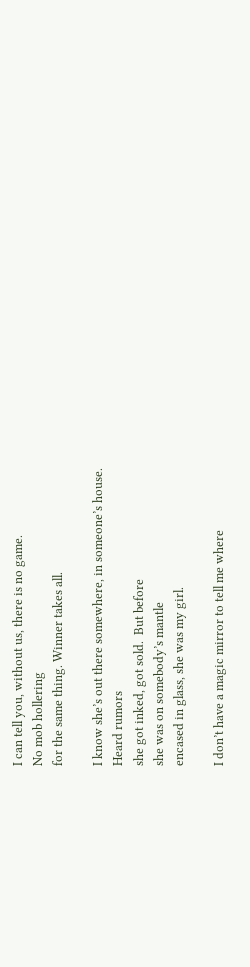I can tell you, without us, there is no game.
No mob hollering
for the same thing. Winner takes all.

I know she’s out there somewhere, in someone’s house.
Heard rumors
she got inked, got sold.  But before
she was on somebody’s mantle
encased in glass, she was my girl.

I don’t have a magic mirror to tell me where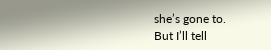she’s gone to.
But I’ll tell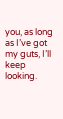you, as long as I’ve got my guts, I’ll keep looking.